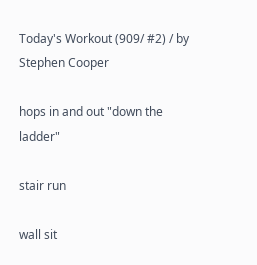Today's Workout (909/ #2) / by Stephen Cooper

hops in and out "down the ladder"

stair run

wall sit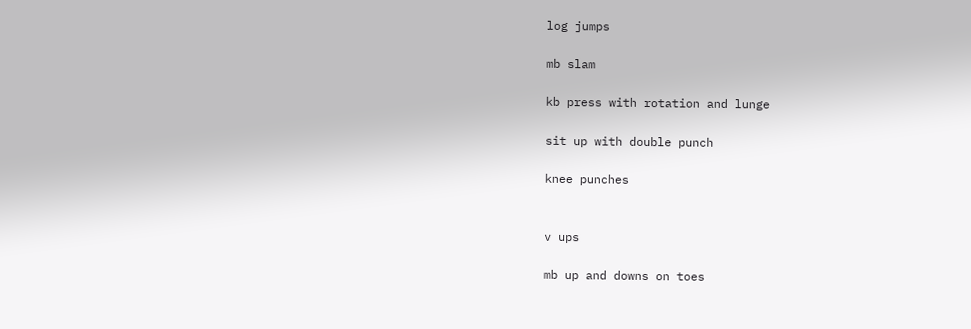log jumps

mb slam

kb press with rotation and lunge

sit up with double punch

knee punches


v ups

mb up and downs on toes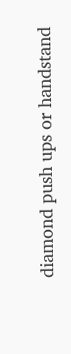diamond push ups or handstand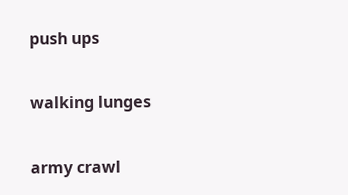push ups

walking lunges

army crawl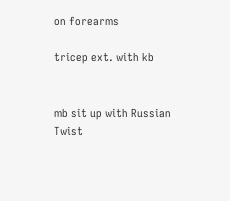on forearms

tricep ext. with kb


mb sit up with Russian Twist